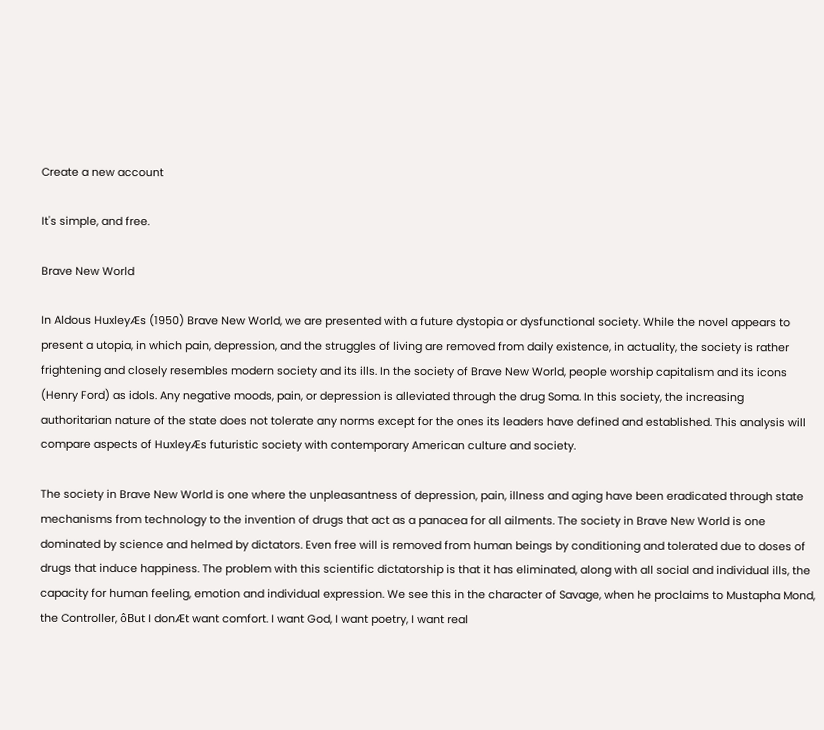Create a new account

It's simple, and free.

Brave New World

In Aldous HuxleyÆs (1950) Brave New World, we are presented with a future dystopia or dysfunctional society. While the novel appears to present a utopia, in which pain, depression, and the struggles of living are removed from daily existence, in actuality, the society is rather frightening and closely resembles modern society and its ills. In the society of Brave New World, people worship capitalism and its icons (Henry Ford) as idols. Any negative moods, pain, or depression is alleviated through the drug Soma. In this society, the increasing authoritarian nature of the state does not tolerate any norms except for the ones its leaders have defined and established. This analysis will compare aspects of HuxleyÆs futuristic society with contemporary American culture and society.

The society in Brave New World is one where the unpleasantness of depression, pain, illness and aging have been eradicated through state mechanisms from technology to the invention of drugs that act as a panacea for all ailments. The society in Brave New World is one dominated by science and helmed by dictators. Even free will is removed from human beings by conditioning and tolerated due to doses of drugs that induce happiness. The problem with this scientific dictatorship is that it has eliminated, along with all social and individual ills, the capacity for human feeling, emotion and individual expression. We see this in the character of Savage, when he proclaims to Mustapha Mond, the Controller, ôBut I donÆt want comfort. I want God, I want poetry, I want real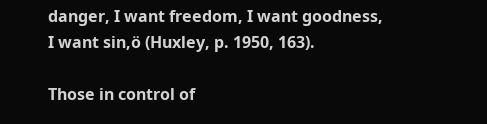danger, I want freedom, I want goodness, I want sin,ö (Huxley, p. 1950, 163).

Those in control of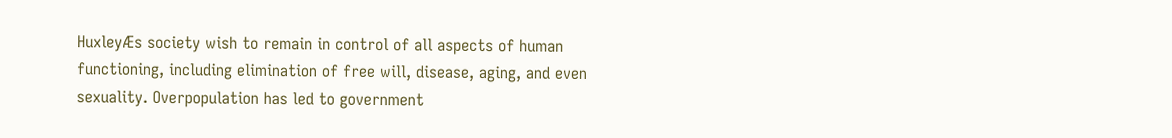HuxleyÆs society wish to remain in control of all aspects of human functioning, including elimination of free will, disease, aging, and even sexuality. Overpopulation has led to government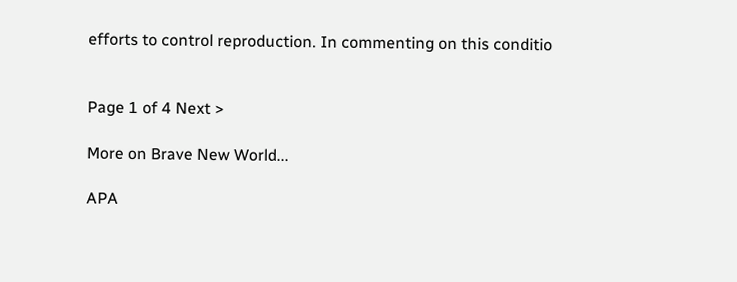efforts to control reproduction. In commenting on this conditio


Page 1 of 4 Next >

More on Brave New World...

APA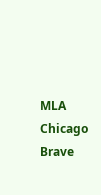MLA     Chicago
Brave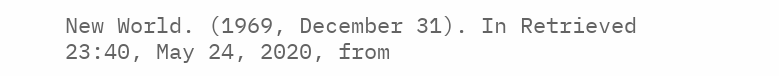New World. (1969, December 31). In Retrieved 23:40, May 24, 2020, from